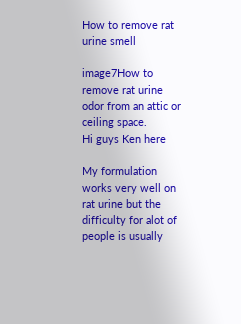How to remove rat urine smell

image7How to remove rat urine odor from an attic or ceiling space.
Hi guys Ken here

My formulation works very well on rat urine but the difficulty for alot of people is usually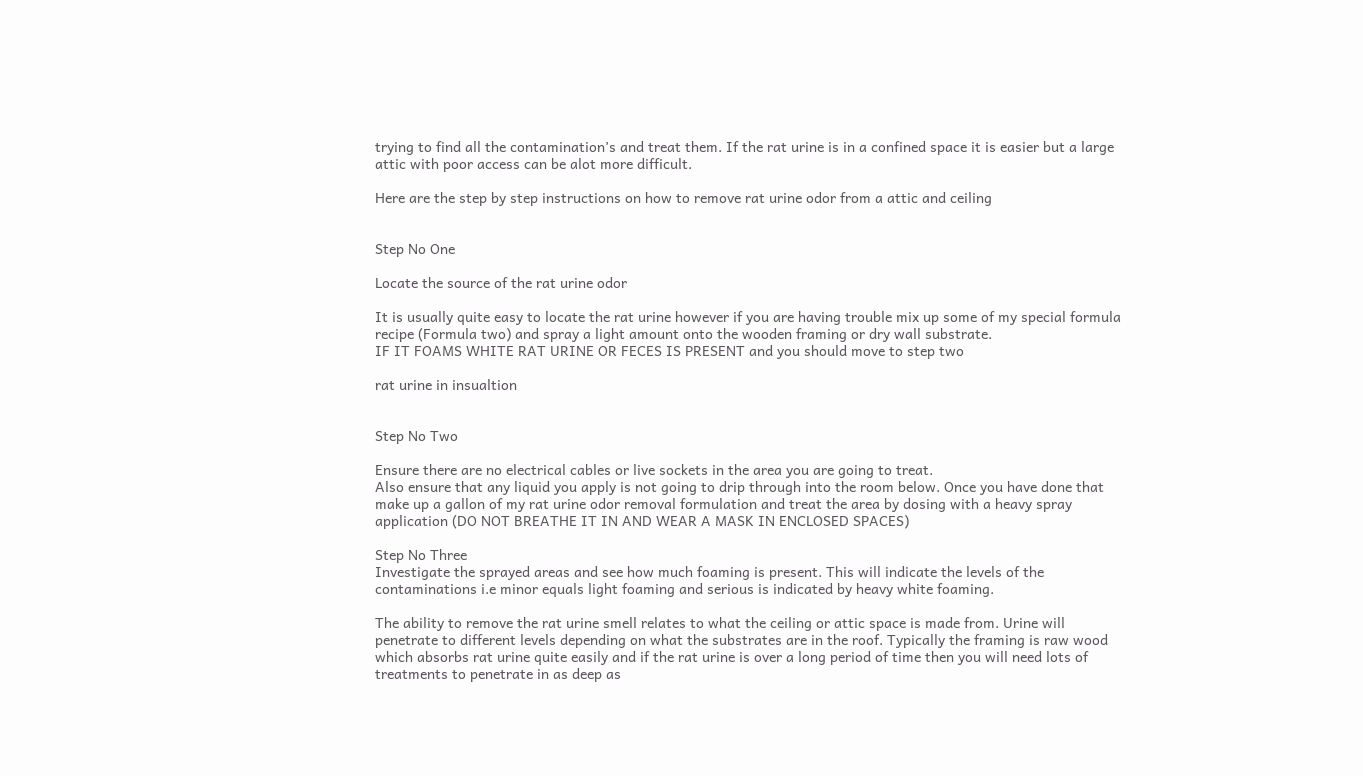trying to find all the contamination’s and treat them. If the rat urine is in a confined space it is easier but a large attic with poor access can be alot more difficult.

Here are the step by step instructions on how to remove rat urine odor from a attic and ceiling


Step No One

Locate the source of the rat urine odor

It is usually quite easy to locate the rat urine however if you are having trouble mix up some of my special formula recipe (Formula two) and spray a light amount onto the wooden framing or dry wall substrate.
IF IT FOAMS WHITE RAT URINE OR FECES IS PRESENT and you should move to step two

rat urine in insualtion


Step No Two

Ensure there are no electrical cables or live sockets in the area you are going to treat.
Also ensure that any liquid you apply is not going to drip through into the room below. Once you have done that make up a gallon of my rat urine odor removal formulation and treat the area by dosing with a heavy spray application (DO NOT BREATHE IT IN AND WEAR A MASK IN ENCLOSED SPACES)

Step No Three
Investigate the sprayed areas and see how much foaming is present. This will indicate the levels of the contaminations i.e minor equals light foaming and serious is indicated by heavy white foaming.

The ability to remove the rat urine smell relates to what the ceiling or attic space is made from. Urine will penetrate to different levels depending on what the substrates are in the roof. Typically the framing is raw wood which absorbs rat urine quite easily and if the rat urine is over a long period of time then you will need lots of treatments to penetrate in as deep as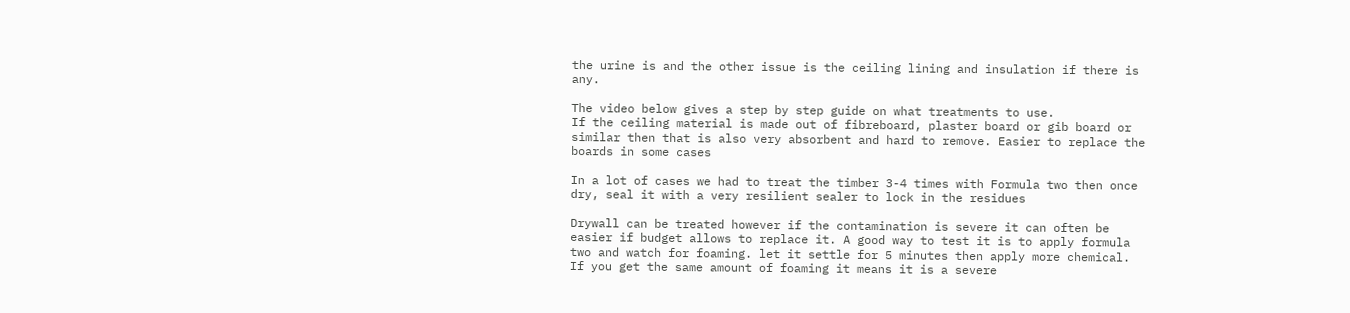the urine is and the other issue is the ceiling lining and insulation if there is any.

The video below gives a step by step guide on what treatments to use.
If the ceiling material is made out of fibreboard, plaster board or gib board or similar then that is also very absorbent and hard to remove. Easier to replace the boards in some cases

In a lot of cases we had to treat the timber 3-4 times with Formula two then once dry, seal it with a very resilient sealer to lock in the residues

Drywall can be treated however if the contamination is severe it can often be easier if budget allows to replace it. A good way to test it is to apply formula two and watch for foaming. let it settle for 5 minutes then apply more chemical. If you get the same amount of foaming it means it is a severe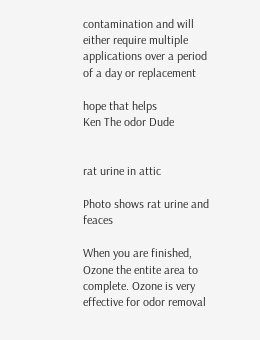contamination and will either require multiple applications over a period of a day or replacement

hope that helps
Ken The odor Dude


rat urine in attic

Photo shows rat urine and feaces

When you are finished, Ozone the entite area to complete. Ozone is very effective for odor removal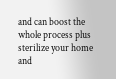and can boost the whole process plus sterilize your home and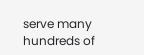serve many hundreds of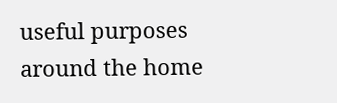useful purposes around the home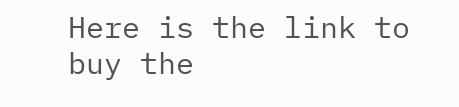Here is the link to buy the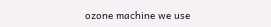ozone machine we use